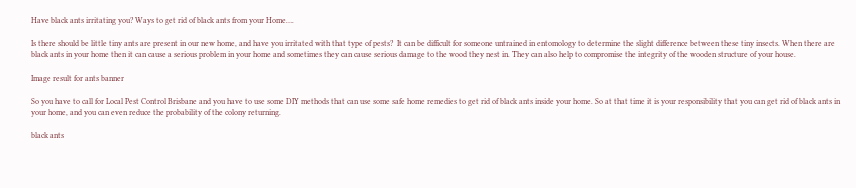Have black ants irritating you? Ways to get rid of black ants from your Home….

Is there should be little tiny ants are present in our new home, and have you irritated with that type of pests?  It can be difficult for someone untrained in entomology to determine the slight difference between these tiny insects. When there are black ants in your home then it can cause a serious problem in your home and sometimes they can cause serious damage to the wood they nest in. They can also help to compromise the integrity of the wooden structure of your house.

Image result for ants banner

So you have to call for Local Pest Control Brisbane and you have to use some DIY methods that can use some safe home remedies to get rid of black ants inside your home. So at that time it is your responsibility that you can get rid of black ants in your home, and you can even reduce the probability of the colony returning.

black ants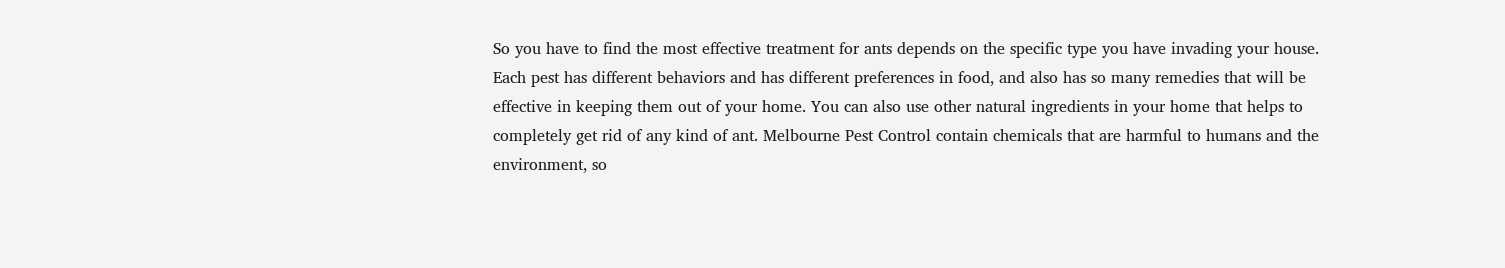So you have to find the most effective treatment for ants depends on the specific type you have invading your house. Each pest has different behaviors and has different preferences in food, and also has so many remedies that will be effective in keeping them out of your home. You can also use other natural ingredients in your home that helps to completely get rid of any kind of ant. Melbourne Pest Control contain chemicals that are harmful to humans and the environment, so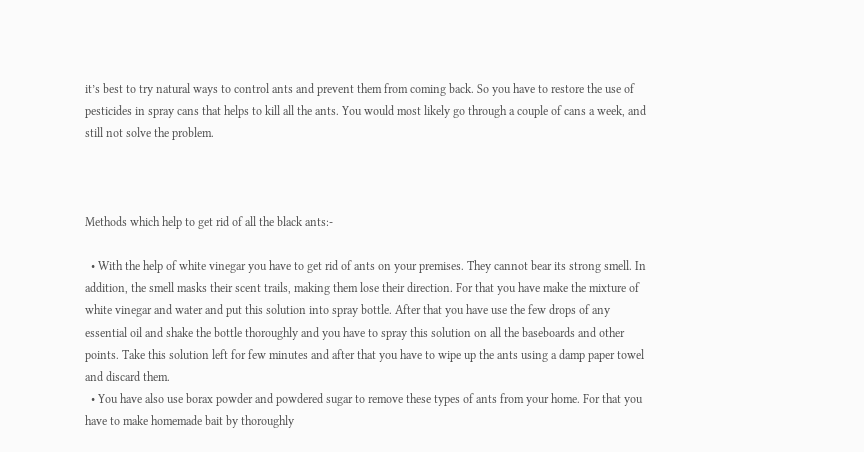it’s best to try natural ways to control ants and prevent them from coming back. So you have to restore the use of pesticides in spray cans that helps to kill all the ants. You would most likely go through a couple of cans a week, and still not solve the problem.



Methods which help to get rid of all the black ants:-

  • With the help of white vinegar you have to get rid of ants on your premises. They cannot bear its strong smell. In addition, the smell masks their scent trails, making them lose their direction. For that you have make the mixture of white vinegar and water and put this solution into spray bottle. After that you have use the few drops of any essential oil and shake the bottle thoroughly and you have to spray this solution on all the baseboards and other points. Take this solution left for few minutes and after that you have to wipe up the ants using a damp paper towel and discard them.
  • You have also use borax powder and powdered sugar to remove these types of ants from your home. For that you have to make homemade bait by thoroughly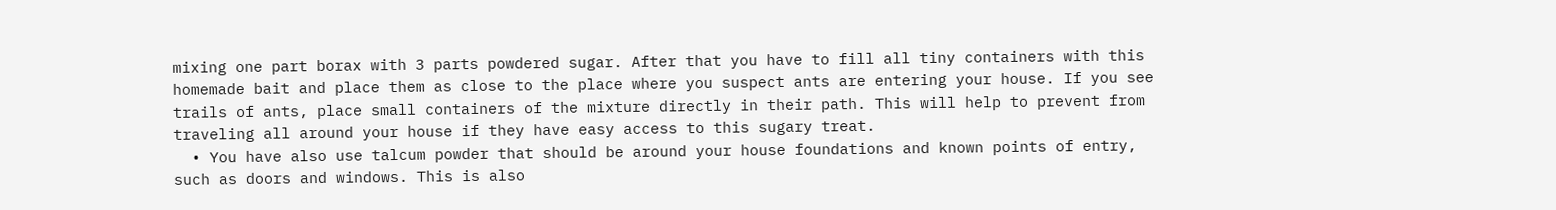mixing one part borax with 3 parts powdered sugar. After that you have to fill all tiny containers with this homemade bait and place them as close to the place where you suspect ants are entering your house. If you see trails of ants, place small containers of the mixture directly in their path. This will help to prevent from traveling all around your house if they have easy access to this sugary treat.
  • You have also use talcum powder that should be around your house foundations and known points of entry, such as doors and windows. This is also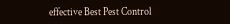effective Best Pest Control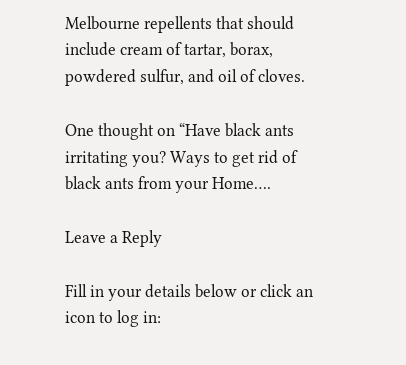Melbourne repellents that should include cream of tartar, borax, powdered sulfur, and oil of cloves.

One thought on “Have black ants irritating you? Ways to get rid of black ants from your Home….

Leave a Reply

Fill in your details below or click an icon to log in: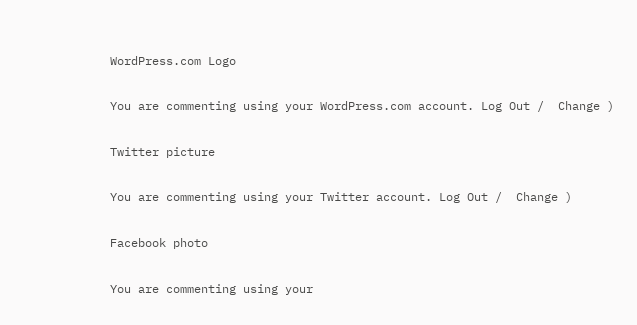WordPress.com Logo

You are commenting using your WordPress.com account. Log Out /  Change )

Twitter picture

You are commenting using your Twitter account. Log Out /  Change )

Facebook photo

You are commenting using your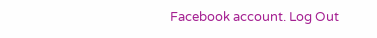Facebook account. Log Out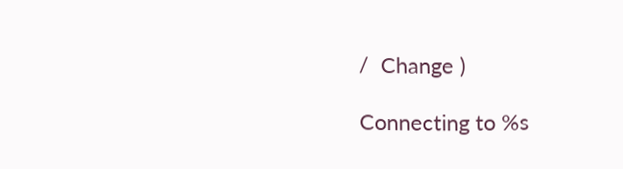/  Change )

Connecting to %s